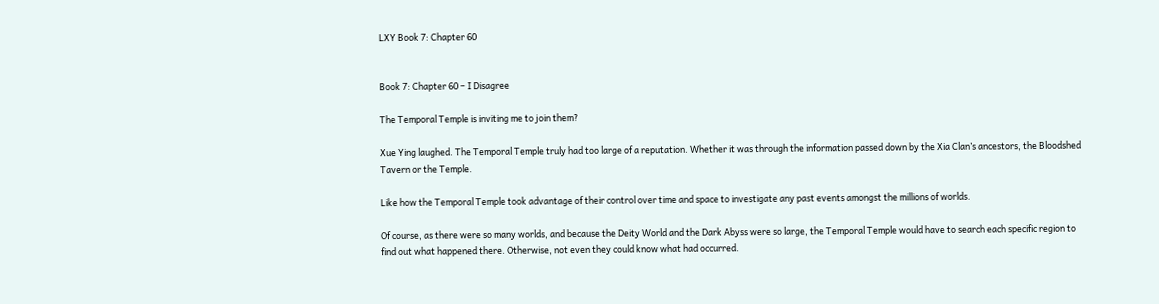LXY Book 7: Chapter 60


Book 7: Chapter 60 – I Disagree

The Temporal Temple is inviting me to join them?

Xue Ying laughed. The Temporal Temple truly had too large of a reputation. Whether it was through the information passed down by the Xia Clan’s ancestors, the Bloodshed Tavern or the Temple.

Like how the Temporal Temple took advantage of their control over time and space to investigate any past events amongst the millions of worlds.

Of course, as there were so many worlds, and because the Deity World and the Dark Abyss were so large, the Temporal Temple would have to search each specific region to find out what happened there. Otherwise, not even they could know what had occurred.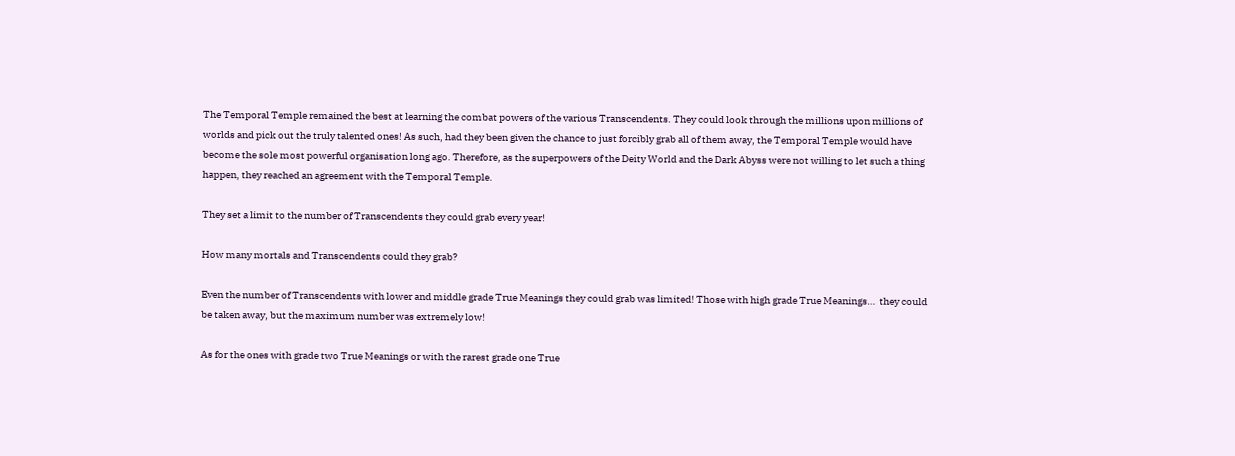The Temporal Temple remained the best at learning the combat powers of the various Transcendents. They could look through the millions upon millions of worlds and pick out the truly talented ones! As such, had they been given the chance to just forcibly grab all of them away, the Temporal Temple would have become the sole most powerful organisation long ago. Therefore, as the superpowers of the Deity World and the Dark Abyss were not willing to let such a thing happen, they reached an agreement with the Temporal Temple.

They set a limit to the number of Transcendents they could grab every year!

How many mortals and Transcendents could they grab?

Even the number of Transcendents with lower and middle grade True Meanings they could grab was limited! Those with high grade True Meanings…  they could be taken away, but the maximum number was extremely low!

As for the ones with grade two True Meanings or with the rarest grade one True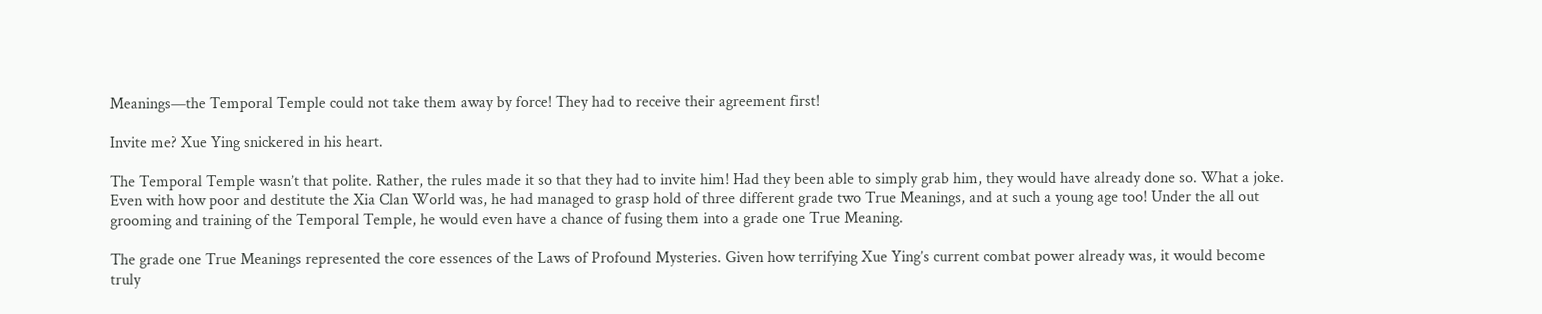Meanings—the Temporal Temple could not take them away by force! They had to receive their agreement first!

Invite me? Xue Ying snickered in his heart.

The Temporal Temple wasn’t that polite. Rather, the rules made it so that they had to invite him! Had they been able to simply grab him, they would have already done so. What a joke. Even with how poor and destitute the Xia Clan World was, he had managed to grasp hold of three different grade two True Meanings, and at such a young age too! Under the all out grooming and training of the Temporal Temple, he would even have a chance of fusing them into a grade one True Meaning.

The grade one True Meanings represented the core essences of the Laws of Profound Mysteries. Given how terrifying Xue Ying’s current combat power already was, it would become truly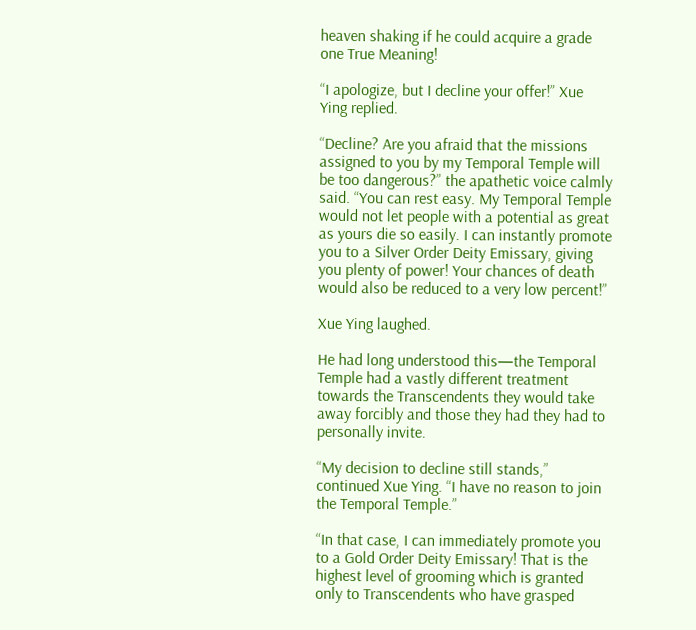heaven shaking if he could acquire a grade one True Meaning!

“I apologize, but I decline your offer!” Xue Ying replied.

“Decline? Are you afraid that the missions assigned to you by my Temporal Temple will be too dangerous?” the apathetic voice calmly said. “You can rest easy. My Temporal Temple would not let people with a potential as great as yours die so easily. I can instantly promote you to a Silver Order Deity Emissary, giving you plenty of power! Your chances of death would also be reduced to a very low percent!”

Xue Ying laughed.

He had long understood this—the Temporal Temple had a vastly different treatment towards the Transcendents they would take away forcibly and those they had they had to personally invite.

“My decision to decline still stands,” continued Xue Ying. “I have no reason to join the Temporal Temple.”

“In that case, I can immediately promote you to a Gold Order Deity Emissary! That is the highest level of grooming which is granted only to Transcendents who have grasped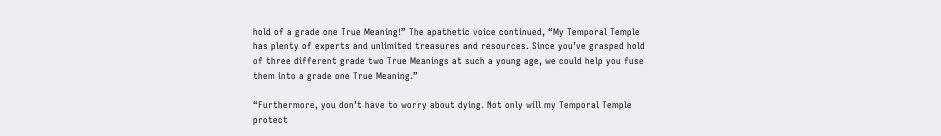hold of a grade one True Meaning!” The apathetic voice continued, “My Temporal Temple has plenty of experts and unlimited treasures and resources. Since you’ve grasped hold of three different grade two True Meanings at such a young age, we could help you fuse them into a grade one True Meaning.”

“Furthermore, you don’t have to worry about dying. Not only will my Temporal Temple protect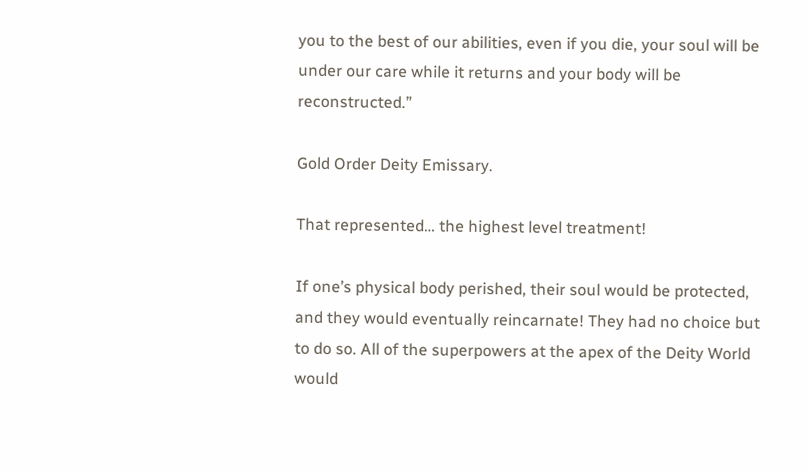you to the best of our abilities, even if you die, your soul will be under our care while it returns and your body will be reconstructed.”

Gold Order Deity Emissary.

That represented… the highest level treatment!

If one’s physical body perished, their soul would be protected, and they would eventually reincarnate! They had no choice but to do so. All of the superpowers at the apex of the Deity World would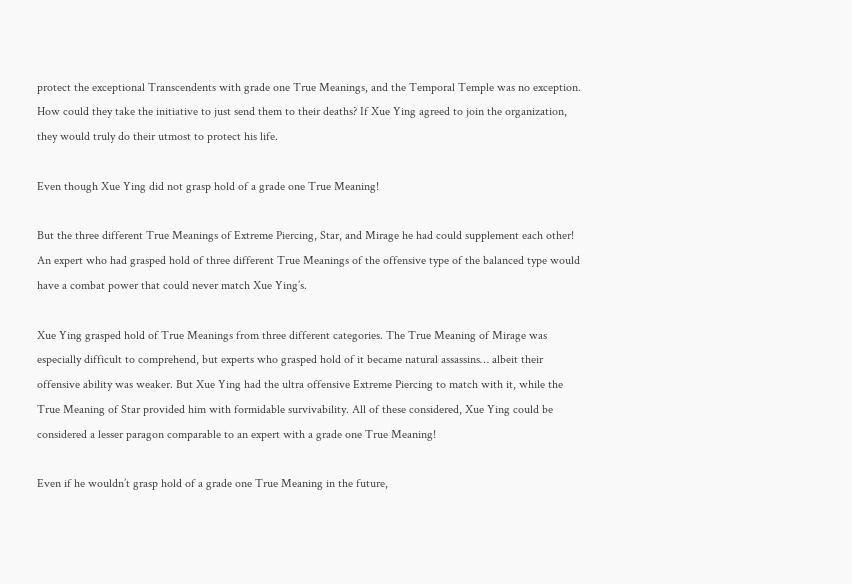protect the exceptional Transcendents with grade one True Meanings, and the Temporal Temple was no exception. How could they take the initiative to just send them to their deaths? If Xue Ying agreed to join the organization, they would truly do their utmost to protect his life.

Even though Xue Ying did not grasp hold of a grade one True Meaning!

But the three different True Meanings of Extreme Piercing, Star, and Mirage he had could supplement each other! An expert who had grasped hold of three different True Meanings of the offensive type of the balanced type would have a combat power that could never match Xue Ying’s.

Xue Ying grasped hold of True Meanings from three different categories. The True Meaning of Mirage was especially difficult to comprehend, but experts who grasped hold of it became natural assassins… albeit their offensive ability was weaker. But Xue Ying had the ultra offensive Extreme Piercing to match with it, while the True Meaning of Star provided him with formidable survivability. All of these considered, Xue Ying could be considered a lesser paragon comparable to an expert with a grade one True Meaning!

Even if he wouldn’t grasp hold of a grade one True Meaning in the future,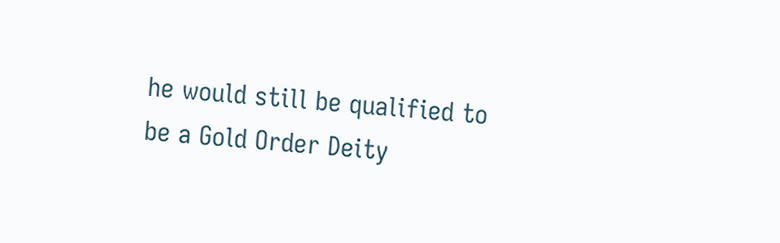he would still be qualified to be a Gold Order Deity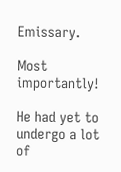Emissary.

Most importantly!

He had yet to undergo a lot of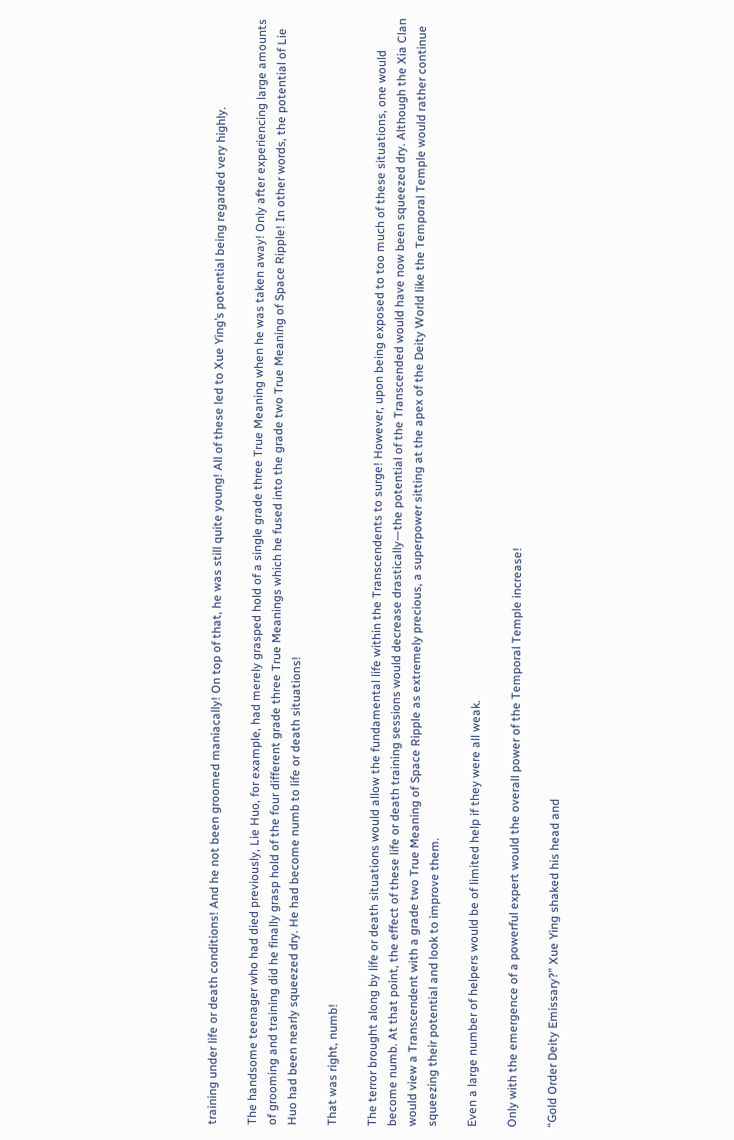training under life or death conditions! And he not been groomed maniacally! On top of that, he was still quite young! All of these led to Xue Ying’s potential being regarded very highly.

The handsome teenager who had died previously, Lie Huo, for example, had merely grasped hold of a single grade three True Meaning when he was taken away! Only after experiencing large amounts of grooming and training did he finally grasp hold of the four different grade three True Meanings which he fused into the grade two True Meaning of Space Ripple! In other words, the potential of Lie Huo had been nearly squeezed dry. He had become numb to life or death situations!

That was right, numb!

The terror brought along by life or death situations would allow the fundamental life within the Transcendents to surge! However, upon being exposed to too much of these situations, one would become numb. At that point, the effect of these life or death training sessions would decrease drastically—the potential of the Transcended would have now been squeezed dry. Although the Xia Clan would view a Transcendent with a grade two True Meaning of Space Ripple as extremely precious, a superpower sitting at the apex of the Deity World like the Temporal Temple would rather continue squeezing their potential and look to improve them.

Even a large number of helpers would be of limited help if they were all weak.

Only with the emergence of a powerful expert would the overall power of the Temporal Temple increase!

“Gold Order Deity Emissary?” Xue Ying shaked his head and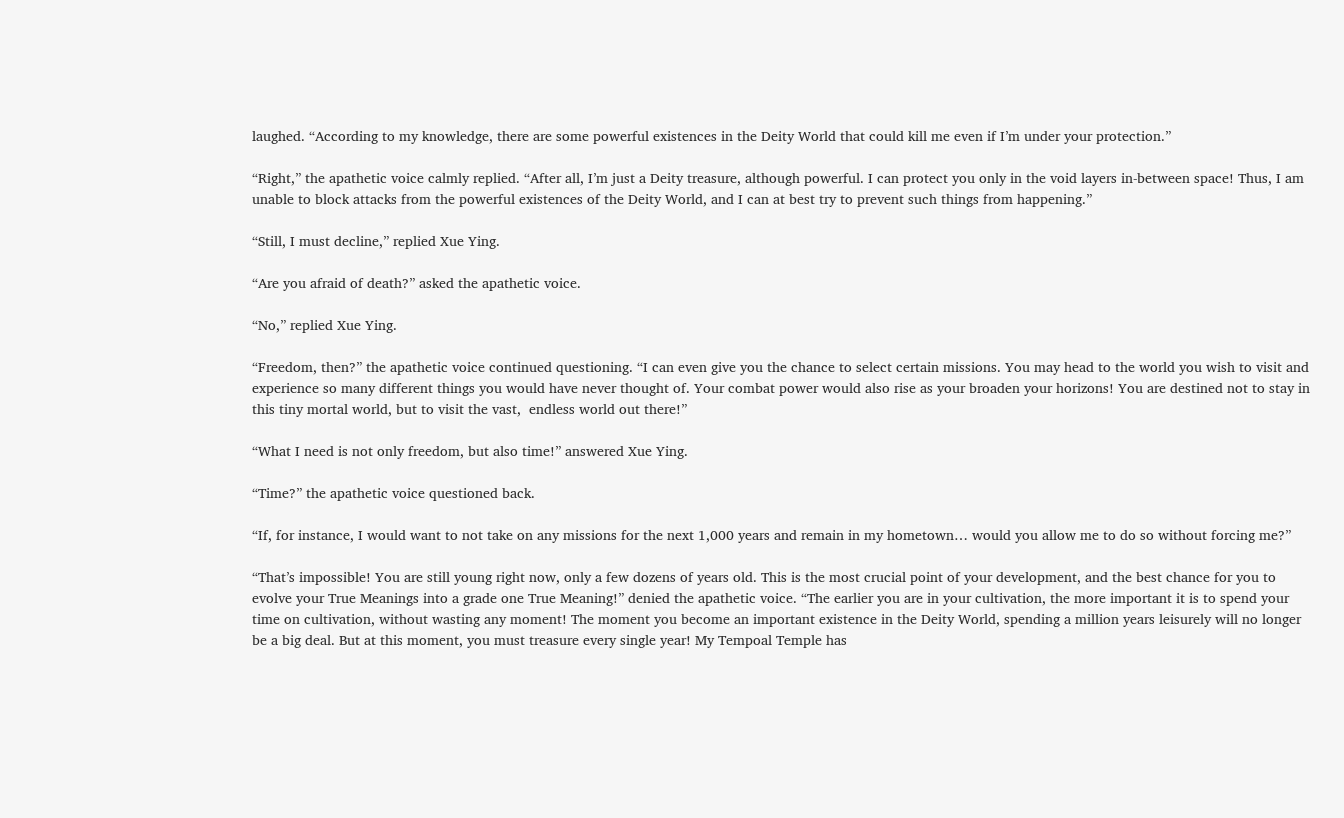laughed. “According to my knowledge, there are some powerful existences in the Deity World that could kill me even if I’m under your protection.”

“Right,” the apathetic voice calmly replied. “After all, I’m just a Deity treasure, although powerful. I can protect you only in the void layers in-between space! Thus, I am unable to block attacks from the powerful existences of the Deity World, and I can at best try to prevent such things from happening.”

“Still, I must decline,” replied Xue Ying.

“Are you afraid of death?” asked the apathetic voice.

“No,” replied Xue Ying.

“Freedom, then?” the apathetic voice continued questioning. “I can even give you the chance to select certain missions. You may head to the world you wish to visit and experience so many different things you would have never thought of. Your combat power would also rise as your broaden your horizons! You are destined not to stay in this tiny mortal world, but to visit the vast,  endless world out there!”

“What I need is not only freedom, but also time!” answered Xue Ying.

“Time?” the apathetic voice questioned back.

“If, for instance, I would want to not take on any missions for the next 1,000 years and remain in my hometown… would you allow me to do so without forcing me?”

“That’s impossible! You are still young right now, only a few dozens of years old. This is the most crucial point of your development, and the best chance for you to evolve your True Meanings into a grade one True Meaning!” denied the apathetic voice. “The earlier you are in your cultivation, the more important it is to spend your time on cultivation, without wasting any moment! The moment you become an important existence in the Deity World, spending a million years leisurely will no longer be a big deal. But at this moment, you must treasure every single year! My Tempoal Temple has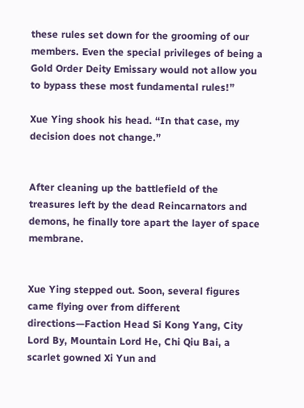these rules set down for the grooming of our members. Even the special privileges of being a Gold Order Deity Emissary would not allow you to bypass these most fundamental rules!”

Xue Ying shook his head. “In that case, my decision does not change.”


After cleaning up the battlefield of the treasures left by the dead Reincarnators and demons, he finally tore apart the layer of space membrane.


Xue Ying stepped out. Soon, several figures came flying over from different directions—Faction Head Si Kong Yang, City Lord By, Mountain Lord He, Chi Qiu Bai, a scarlet gowned Xi Yun and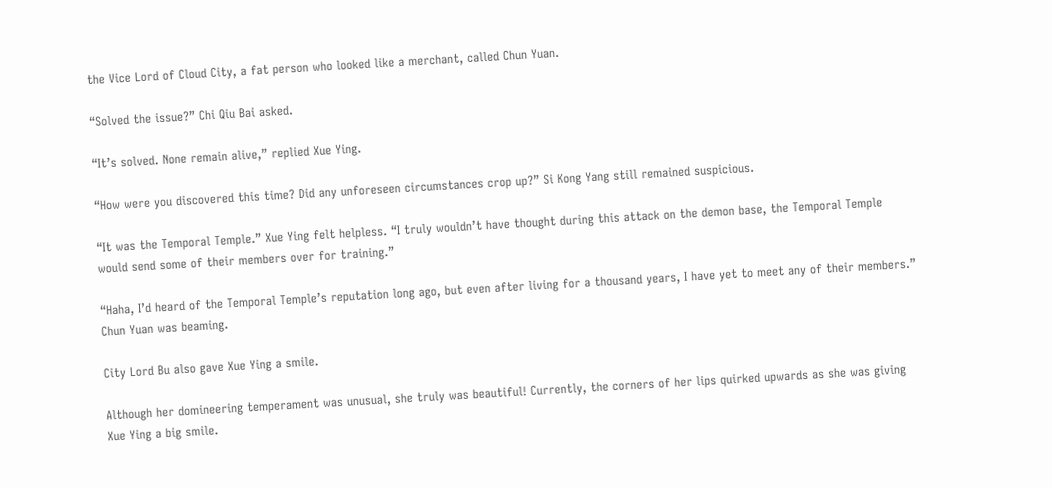the Vice Lord of Cloud City, a fat person who looked like a merchant, called Chun Yuan.

“Solved the issue?” Chi Qiu Bai asked.

“It’s solved. None remain alive,” replied Xue Ying.

“How were you discovered this time? Did any unforeseen circumstances crop up?” Si Kong Yang still remained suspicious.

“It was the Temporal Temple.” Xue Ying felt helpless. “I truly wouldn’t have thought during this attack on the demon base, the Temporal Temple would send some of their members over for training.”

“Haha, I’d heard of the Temporal Temple’s reputation long ago, but even after living for a thousand years, I have yet to meet any of their members.” Chun Yuan was beaming.

City Lord Bu also gave Xue Ying a smile.

Although her domineering temperament was unusual, she truly was beautiful! Currently, the corners of her lips quirked upwards as she was giving Xue Ying a big smile.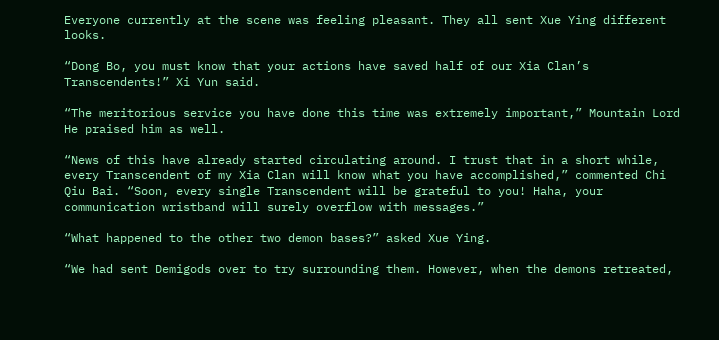Everyone currently at the scene was feeling pleasant. They all sent Xue Ying different looks.

“Dong Bo, you must know that your actions have saved half of our Xia Clan’s Transcendents!” Xi Yun said.

“The meritorious service you have done this time was extremely important,” Mountain Lord He praised him as well.

“News of this have already started circulating around. I trust that in a short while, every Transcendent of my Xia Clan will know what you have accomplished,” commented Chi Qiu Bai. “Soon, every single Transcendent will be grateful to you! Haha, your communication wristband will surely overflow with messages.”

“What happened to the other two demon bases?” asked Xue Ying.

“We had sent Demigods over to try surrounding them. However, when the demons retreated,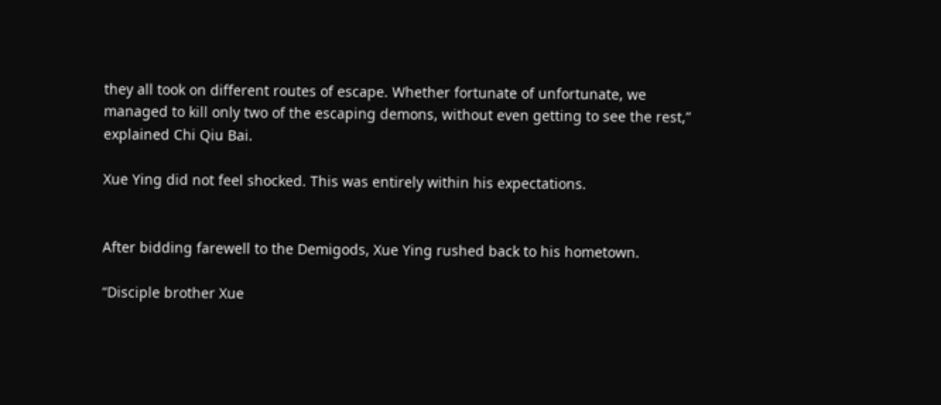they all took on different routes of escape. Whether fortunate of unfortunate, we managed to kill only two of the escaping demons, without even getting to see the rest,” explained Chi Qiu Bai.

Xue Ying did not feel shocked. This was entirely within his expectations.


After bidding farewell to the Demigods, Xue Ying rushed back to his hometown.

“Disciple brother Xue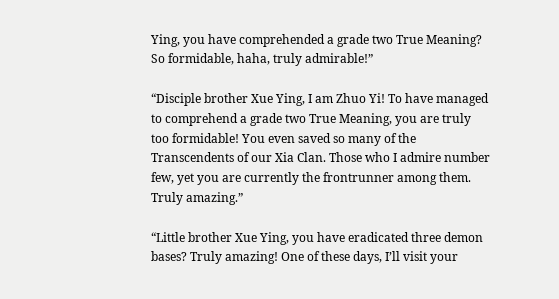Ying, you have comprehended a grade two True Meaning? So formidable, haha, truly admirable!”

“Disciple brother Xue Ying, I am Zhuo Yi! To have managed to comprehend a grade two True Meaning, you are truly too formidable! You even saved so many of the Transcendents of our Xia Clan. Those who I admire number few, yet you are currently the frontrunner among them. Truly amazing.”

“Little brother Xue Ying, you have eradicated three demon bases? Truly amazing! One of these days, I’ll visit your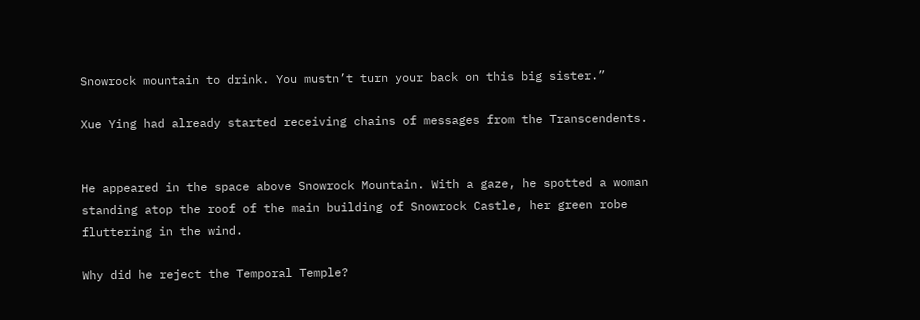Snowrock mountain to drink. You mustn’t turn your back on this big sister.”

Xue Ying had already started receiving chains of messages from the Transcendents.


He appeared in the space above Snowrock Mountain. With a gaze, he spotted a woman standing atop the roof of the main building of Snowrock Castle, her green robe fluttering in the wind.

Why did he reject the Temporal Temple?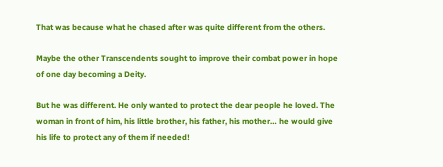That was because what he chased after was quite different from the others.

Maybe the other Transcendents sought to improve their combat power in hope of one day becoming a Deity.

But he was different. He only wanted to protect the dear people he loved. The woman in front of him, his little brother, his father, his mother… he would give his life to protect any of them if needed!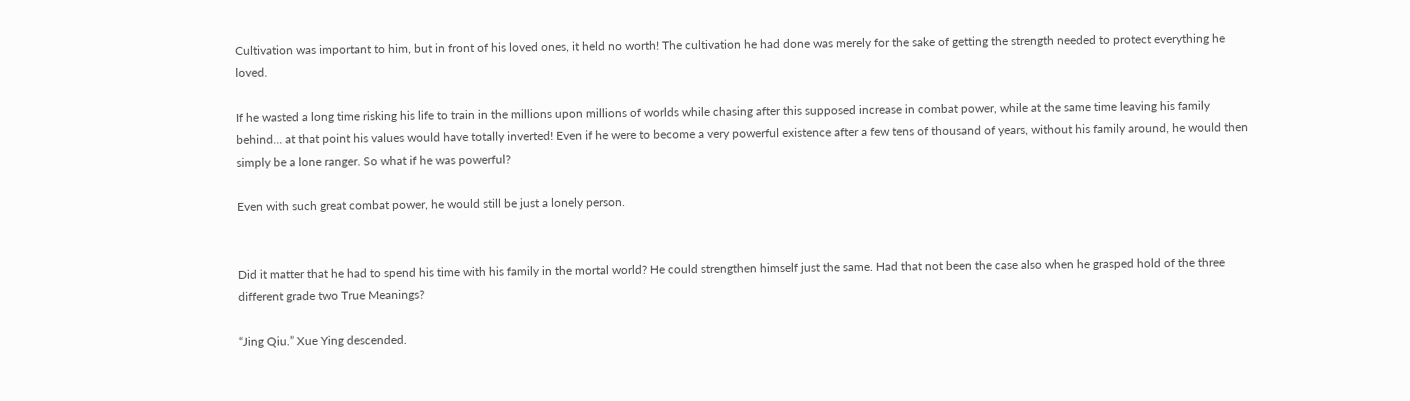Cultivation was important to him, but in front of his loved ones, it held no worth! The cultivation he had done was merely for the sake of getting the strength needed to protect everything he loved.

If he wasted a long time risking his life to train in the millions upon millions of worlds while chasing after this supposed increase in combat power, while at the same time leaving his family behind… at that point his values would have totally inverted! Even if he were to become a very powerful existence after a few tens of thousand of years, without his family around, he would then simply be a lone ranger. So what if he was powerful?

Even with such great combat power, he would still be just a lonely person.


Did it matter that he had to spend his time with his family in the mortal world? He could strengthen himself just the same. Had that not been the case also when he grasped hold of the three different grade two True Meanings?

“Jing Qiu.” Xue Ying descended.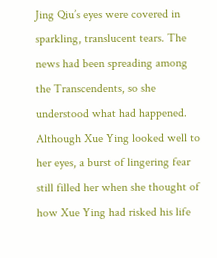Jing Qiu’s eyes were covered in sparkling, translucent tears. The news had been spreading among the Transcendents, so she understood what had happened. Although Xue Ying looked well to her eyes, a burst of lingering fear still filled her when she thought of how Xue Ying had risked his life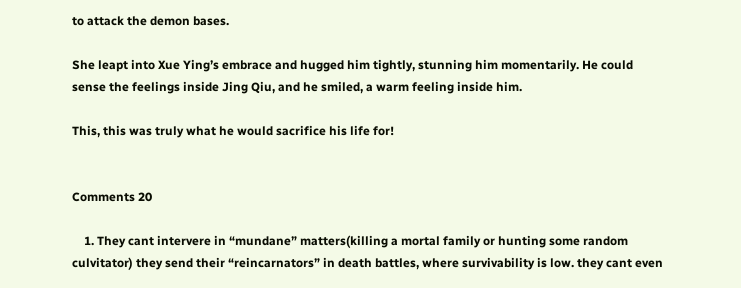to attack the demon bases.

She leapt into Xue Ying’s embrace and hugged him tightly, stunning him momentarily. He could sense the feelings inside Jing Qiu, and he smiled, a warm feeling inside him.

This, this was truly what he would sacrifice his life for!


Comments 20

    1. They cant intervere in “mundane” matters(killing a mortal family or hunting some random culvitator) they send their “reincarnators” in death battles, where survivability is low. they cant even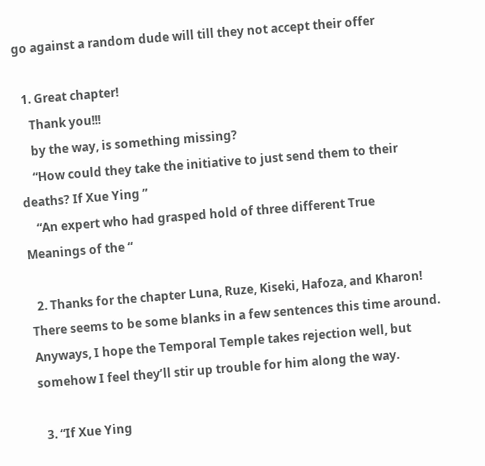go against a random dude will till they not accept their offer

  1. Great chapter!
    Thank you!!!
    by the way, is something missing?
    “How could they take the initiative to just send them to their deaths? If Xue Ying ”
    “An expert who had grasped hold of three different True Meanings of the “

  2. Thanks for the chapter Luna, Ruze, Kiseki, Hafoza, and Kharon! There seems to be some blanks in a few sentences this time around. Anyways, I hope the Temporal Temple takes rejection well, but somehow I feel they’ll stir up trouble for him along the way.

  3. “If Xue Ying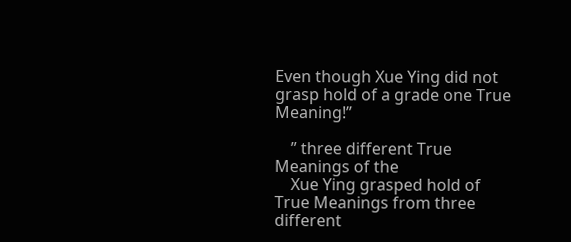Even though Xue Ying did not grasp hold of a grade one True Meaning!”

    ” three different True Meanings of the
    Xue Ying grasped hold of True Meanings from three different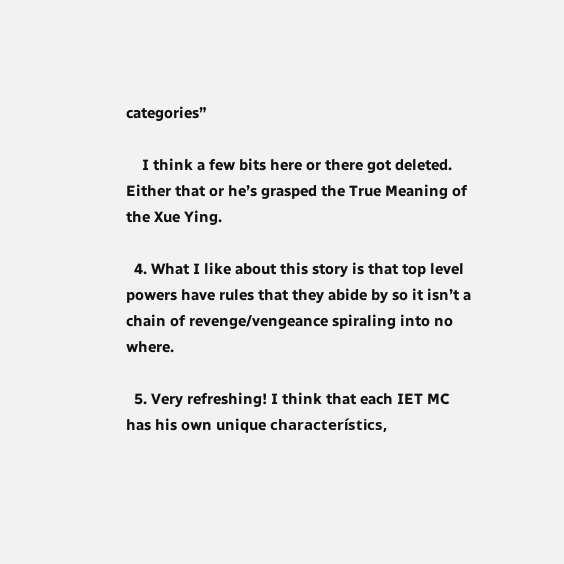categories”

    I think a few bits here or there got deleted. Either that or he’s grasped the True Meaning of the Xue Ying.

  4. What I like about this story is that top level powers have rules that they abide by so it isn’t a chain of revenge/vengeance spiraling into no where.

  5. Very refreshing! I think that each IET MC has his own unique characterístics,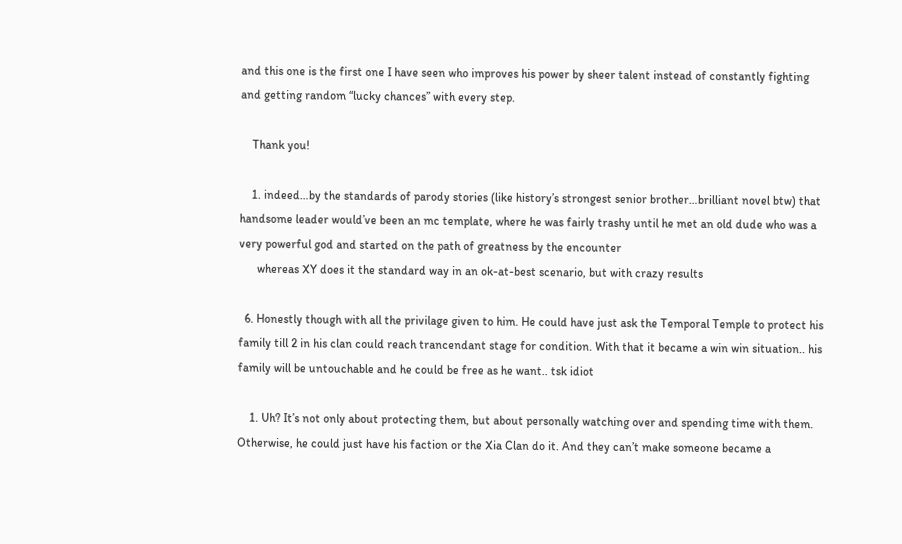and this one is the first one I have seen who improves his power by sheer talent instead of constantly fighting and getting random “lucky chances” with every step.

    Thank you!

    1. indeed…by the standards of parody stories (like history’s strongest senior brother…brilliant novel btw) that handsome leader would’ve been an mc template, where he was fairly trashy until he met an old dude who was a very powerful god and started on the path of greatness by the encounter
      whereas XY does it the standard way in an ok-at-best scenario, but with crazy results

  6. Honestly though with all the privilage given to him. He could have just ask the Temporal Temple to protect his family till 2 in his clan could reach trancendant stage for condition. With that it became a win win situation.. his family will be untouchable and he could be free as he want.. tsk idiot

    1. Uh? It’s not only about protecting them, but about personally watching over and spending time with them. Otherwise, he could just have his faction or the Xia Clan do it. And they can’t make someone became a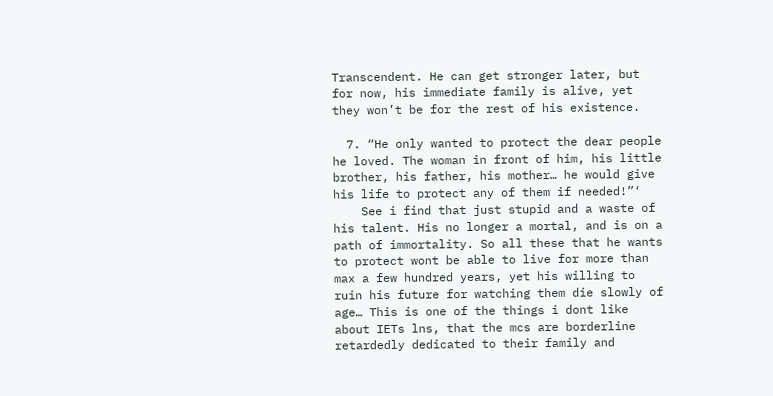Transcendent. He can get stronger later, but for now, his immediate family is alive, yet they won’t be for the rest of his existence.

  7. “He only wanted to protect the dear people he loved. The woman in front of him, his little brother, his father, his mother… he would give his life to protect any of them if needed!”‘
    See i find that just stupid and a waste of his talent. His no longer a mortal, and is on a path of immortality. So all these that he wants to protect wont be able to live for more than max a few hundred years, yet his willing to ruin his future for watching them die slowly of age… This is one of the things i dont like about IETs lns, that the mcs are borderline retardedly dedicated to their family and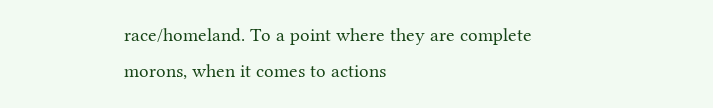race/homeland. To a point where they are complete morons, when it comes to actions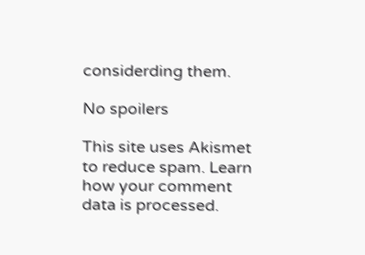considerding them.

No spoilers

This site uses Akismet to reduce spam. Learn how your comment data is processed.